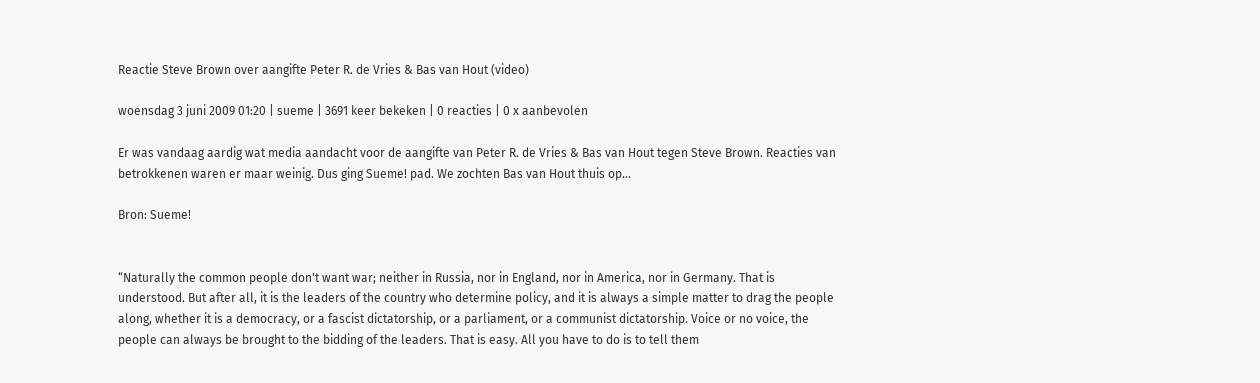Reactie Steve Brown over aangifte Peter R. de Vries & Bas van Hout (video)

woensdag 3 juni 2009 01:20 | sueme | 3691 keer bekeken | 0 reacties | 0 x aanbevolen

Er was vandaag aardig wat media aandacht voor de aangifte van Peter R. de Vries & Bas van Hout tegen Steve Brown. Reacties van betrokkenen waren er maar weinig. Dus ging Sueme! pad. We zochten Bas van Hout thuis op...

Bron: Sueme!


“Naturally the common people don't want war; neither in Russia, nor in England, nor in America, nor in Germany. That is understood. But after all, it is the leaders of the country who determine policy, and it is always a simple matter to drag the people along, whether it is a democracy, or a fascist dictatorship, or a parliament, or a communist dictatorship. Voice or no voice, the people can always be brought to the bidding of the leaders. That is easy. All you have to do is to tell them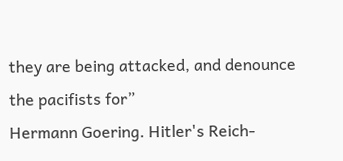they are being attacked, and denounce the pacifists for”
Hermann Goering. Hitler's Reich-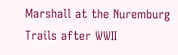Marshall at the Nuremburg Trails after WWII